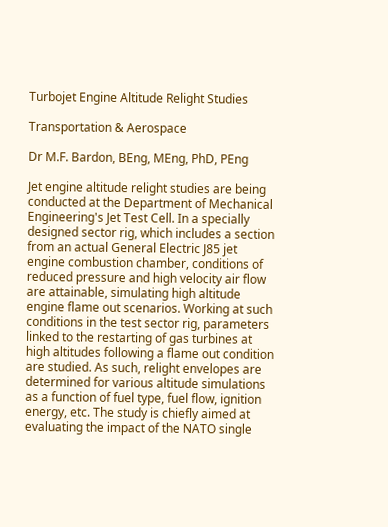Turbojet Engine Altitude Relight Studies

Transportation & Aerospace

Dr M.F. Bardon, BEng, MEng, PhD, PEng

Jet engine altitude relight studies are being conducted at the Department of Mechanical Engineering's Jet Test Cell. In a specially designed sector rig, which includes a section from an actual General Electric J85 jet engine combustion chamber, conditions of reduced pressure and high velocity air flow are attainable, simulating high altitude engine flame out scenarios. Working at such conditions in the test sector rig, parameters linked to the restarting of gas turbines at high altitudes following a flame out condition are studied. As such, relight envelopes are determined for various altitude simulations as a function of fuel type, fuel flow, ignition energy, etc. The study is chiefly aimed at evaluating the impact of the NATO single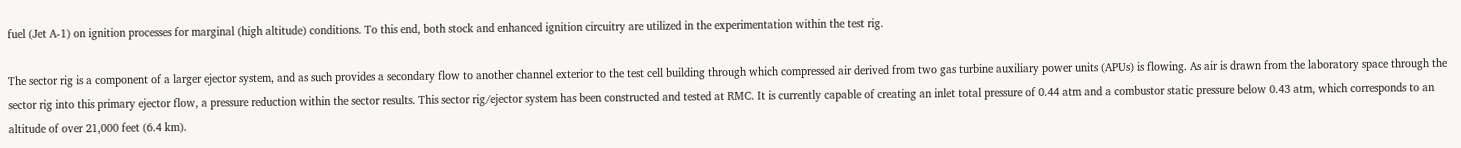fuel (Jet A-1) on ignition processes for marginal (high altitude) conditions. To this end, both stock and enhanced ignition circuitry are utilized in the experimentation within the test rig.

The sector rig is a component of a larger ejector system, and as such provides a secondary flow to another channel exterior to the test cell building through which compressed air derived from two gas turbine auxiliary power units (APUs) is flowing. As air is drawn from the laboratory space through the sector rig into this primary ejector flow, a pressure reduction within the sector results. This sector rig/ejector system has been constructed and tested at RMC. It is currently capable of creating an inlet total pressure of 0.44 atm and a combustor static pressure below 0.43 atm, which corresponds to an altitude of over 21,000 feet (6.4 km).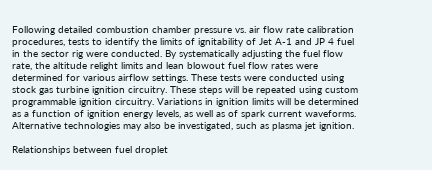Following detailed combustion chamber pressure vs. air flow rate calibration procedures, tests to identify the limits of ignitability of Jet A-1 and JP 4 fuel in the sector rig were conducted. By systematically adjusting the fuel flow rate, the altitude relight limits and lean blowout fuel flow rates were determined for various airflow settings. These tests were conducted using stock gas turbine ignition circuitry. These steps will be repeated using custom programmable ignition circuitry. Variations in ignition limits will be determined as a function of ignition energy levels, as well as of spark current waveforms. Alternative technologies may also be investigated, such as plasma jet ignition.

Relationships between fuel droplet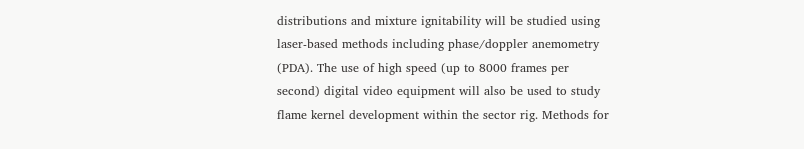distributions and mixture ignitability will be studied using laser-based methods including phase/doppler anemometry (PDA). The use of high speed (up to 8000 frames per second) digital video equipment will also be used to study flame kernel development within the sector rig. Methods for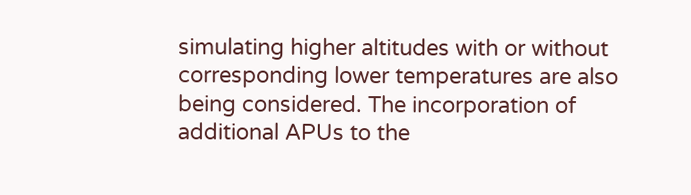simulating higher altitudes with or without corresponding lower temperatures are also being considered. The incorporation of additional APUs to the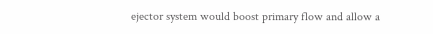ejector system would boost primary flow and allow a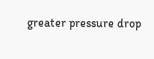greater pressure drop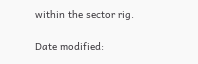within the sector rig.

Date modified: